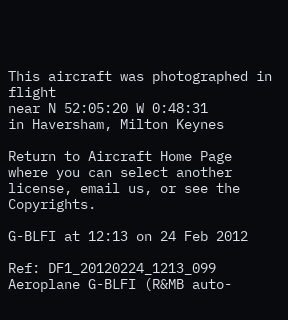This aircraft was photographed in flight
near N 52:05:20 W 0:48:31
in Haversham, Milton Keynes

Return to Aircraft Home Page
where you can select another license, email us, or see the Copyrights.

G-BLFI at 12:13 on 24 Feb 2012

Ref: DF1_20120224_1213_099 Aeroplane G-BLFI (R&MB auto-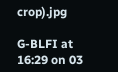crop).jpg

G-BLFI at 16:29 on 03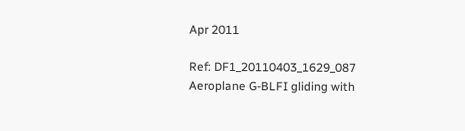Apr 2011

Ref: DF1_20110403_1629_087 Aeroplane G-BLFI gliding with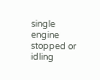single engine stopped or idling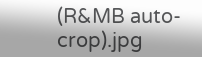(R&MB auto-crop).jpg